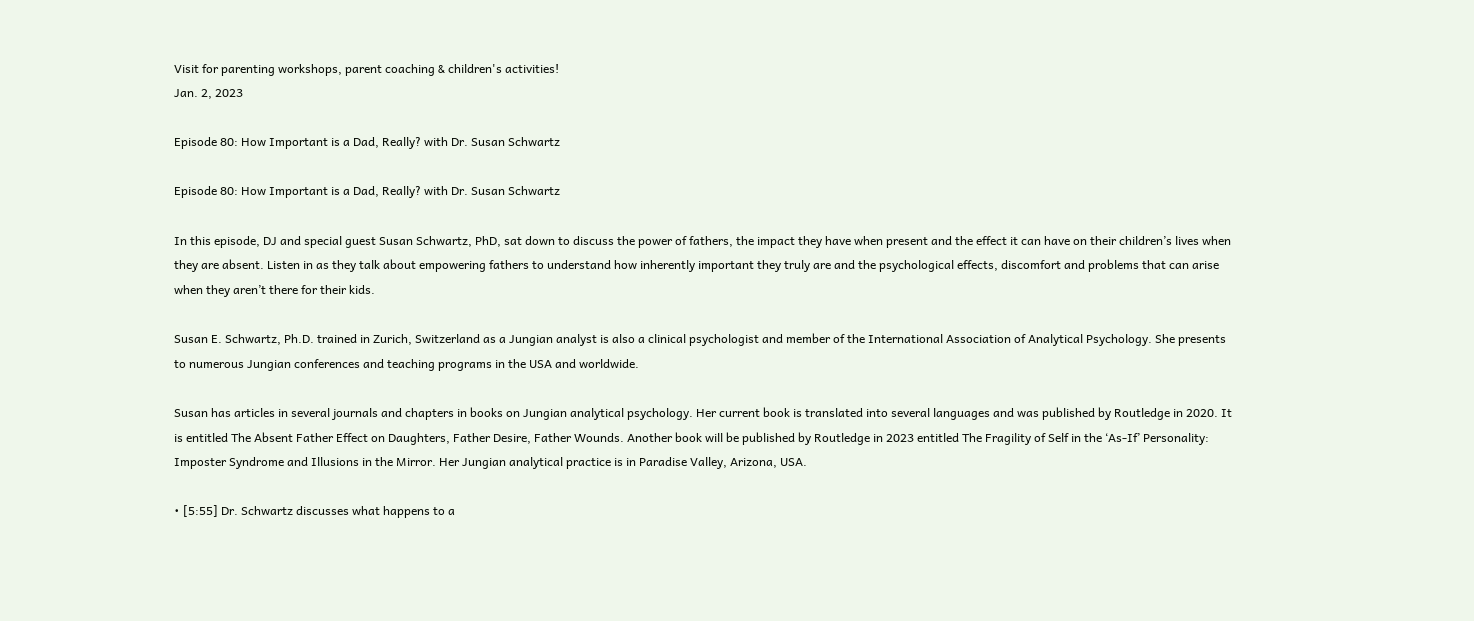Visit for parenting workshops, parent coaching & children's activities!
Jan. 2, 2023

Episode 80: How Important is a Dad, Really? with Dr. Susan Schwartz

Episode 80: How Important is a Dad, Really? with Dr. Susan Schwartz

In this episode, DJ and special guest Susan Schwartz, PhD, sat down to discuss the power of fathers, the impact they have when present and the effect it can have on their children’s lives when they are absent. Listen in as they talk about empowering fathers to understand how inherently important they truly are and the psychological effects, discomfort and problems that can arise when they aren’t there for their kids.

Susan E. Schwartz, Ph.D. trained in Zurich, Switzerland as a Jungian analyst is also a clinical psychologist and member of the International Association of Analytical Psychology. She presents to numerous Jungian conferences and teaching programs in the USA and worldwide.

Susan has articles in several journals and chapters in books on Jungian analytical psychology. Her current book is translated into several languages and was published by Routledge in 2020. It is entitled The Absent Father Effect on Daughters, Father Desire, Father Wounds. Another book will be published by Routledge in 2023 entitled The Fragility of Self in the ‘As-If’ Personality: Imposter Syndrome and Illusions in the Mirror. Her Jungian analytical practice is in Paradise Valley, Arizona, USA.

• [5:55] Dr. Schwartz discusses what happens to a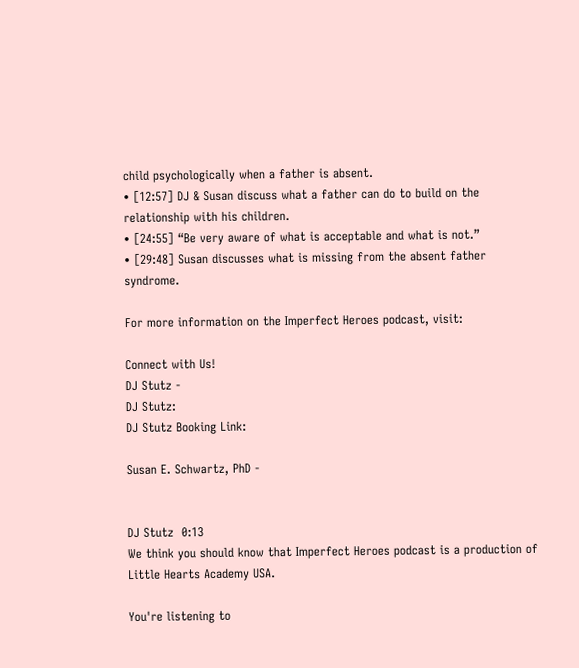child psychologically when a father is absent.
• [12:57] DJ & Susan discuss what a father can do to build on the relationship with his children.
• [24:55] “Be very aware of what is acceptable and what is not.”
• [29:48] Susan discusses what is missing from the absent father syndrome.

For more information on the Imperfect Heroes podcast, visit:

Connect with Us!
DJ Stutz -
DJ Stutz:
DJ Stutz Booking Link:

Susan E. Schwartz, PhD -


DJ Stutz  0:13
We think you should know that Imperfect Heroes podcast is a production of Little Hearts Academy USA.

You're listening to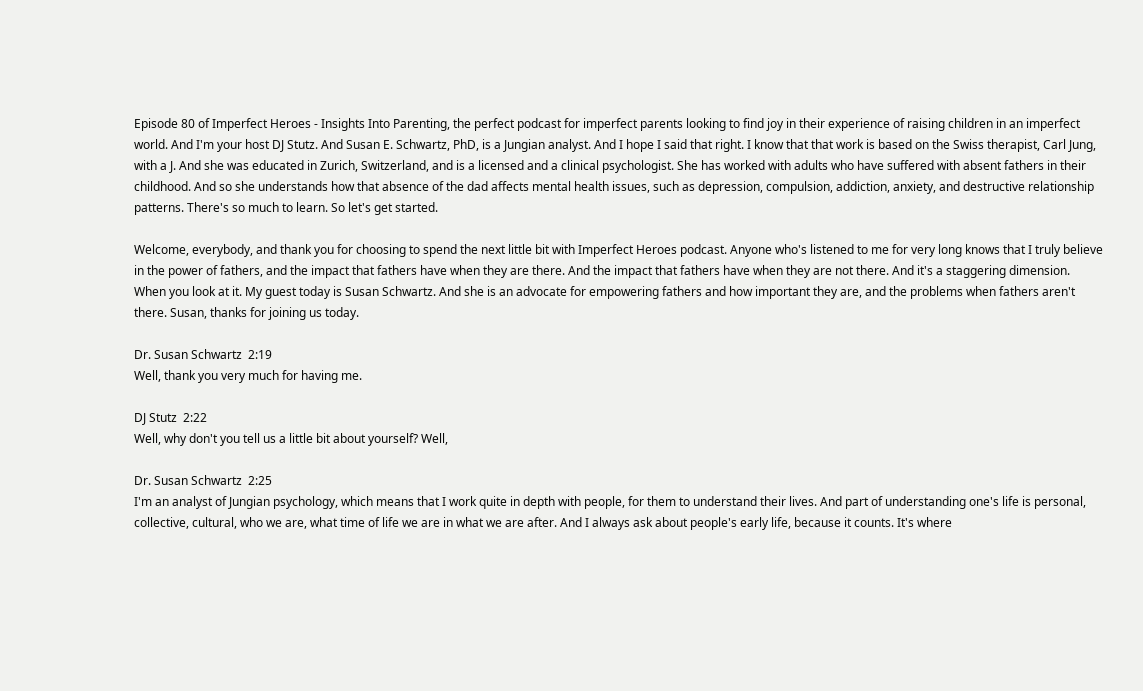Episode 80 of Imperfect Heroes - Insights Into Parenting, the perfect podcast for imperfect parents looking to find joy in their experience of raising children in an imperfect world. And I'm your host DJ Stutz. And Susan E. Schwartz, PhD, is a Jungian analyst. And I hope I said that right. I know that that work is based on the Swiss therapist, Carl Jung, with a J. And she was educated in Zurich, Switzerland, and is a licensed and a clinical psychologist. She has worked with adults who have suffered with absent fathers in their childhood. And so she understands how that absence of the dad affects mental health issues, such as depression, compulsion, addiction, anxiety, and destructive relationship patterns. There's so much to learn. So let's get started.

Welcome, everybody, and thank you for choosing to spend the next little bit with Imperfect Heroes podcast. Anyone who's listened to me for very long knows that I truly believe in the power of fathers, and the impact that fathers have when they are there. And the impact that fathers have when they are not there. And it's a staggering dimension. When you look at it. My guest today is Susan Schwartz. And she is an advocate for empowering fathers and how important they are, and the problems when fathers aren't there. Susan, thanks for joining us today.

Dr. Susan Schwartz  2:19
Well, thank you very much for having me.

DJ Stutz  2:22
Well, why don't you tell us a little bit about yourself? Well,

Dr. Susan Schwartz  2:25
I'm an analyst of Jungian psychology, which means that I work quite in depth with people, for them to understand their lives. And part of understanding one's life is personal, collective, cultural, who we are, what time of life we are in what we are after. And I always ask about people's early life, because it counts. It's where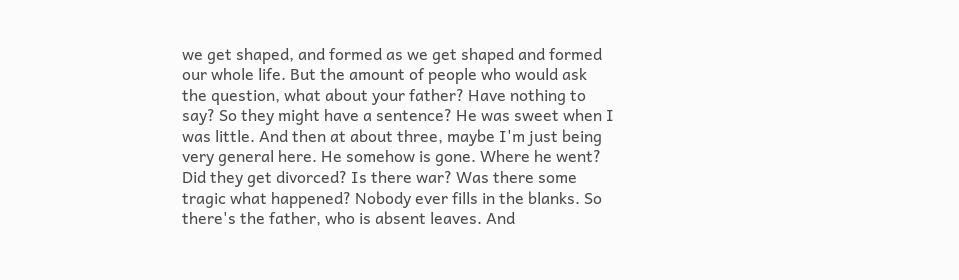we get shaped, and formed as we get shaped and formed our whole life. But the amount of people who would ask the question, what about your father? Have nothing to say? So they might have a sentence? He was sweet when I was little. And then at about three, maybe I'm just being very general here. He somehow is gone. Where he went? Did they get divorced? Is there war? Was there some tragic what happened? Nobody ever fills in the blanks. So there's the father, who is absent leaves. And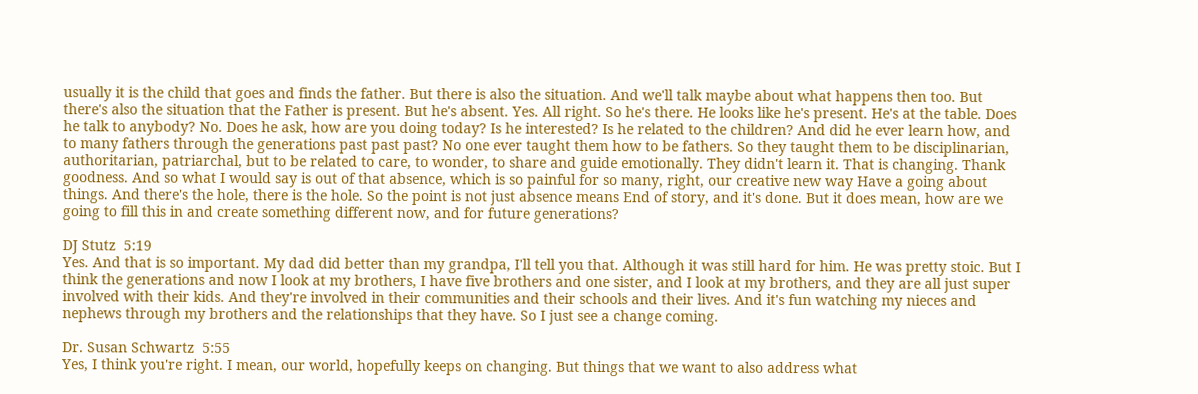usually it is the child that goes and finds the father. But there is also the situation. And we'll talk maybe about what happens then too. But there's also the situation that the Father is present. But he's absent. Yes. All right. So he's there. He looks like he's present. He's at the table. Does he talk to anybody? No. Does he ask, how are you doing today? Is he interested? Is he related to the children? And did he ever learn how, and to many fathers through the generations past past past? No one ever taught them how to be fathers. So they taught them to be disciplinarian, authoritarian, patriarchal, but to be related to care, to wonder, to share and guide emotionally. They didn't learn it. That is changing. Thank goodness. And so what I would say is out of that absence, which is so painful for so many, right, our creative new way Have a going about things. And there's the hole, there is the hole. So the point is not just absence means End of story, and it's done. But it does mean, how are we going to fill this in and create something different now, and for future generations?

DJ Stutz  5:19
Yes. And that is so important. My dad did better than my grandpa, I'll tell you that. Although it was still hard for him. He was pretty stoic. But I think the generations and now I look at my brothers, I have five brothers and one sister, and I look at my brothers, and they are all just super involved with their kids. And they're involved in their communities and their schools and their lives. And it's fun watching my nieces and nephews through my brothers and the relationships that they have. So I just see a change coming.

Dr. Susan Schwartz  5:55
Yes, I think you're right. I mean, our world, hopefully keeps on changing. But things that we want to also address what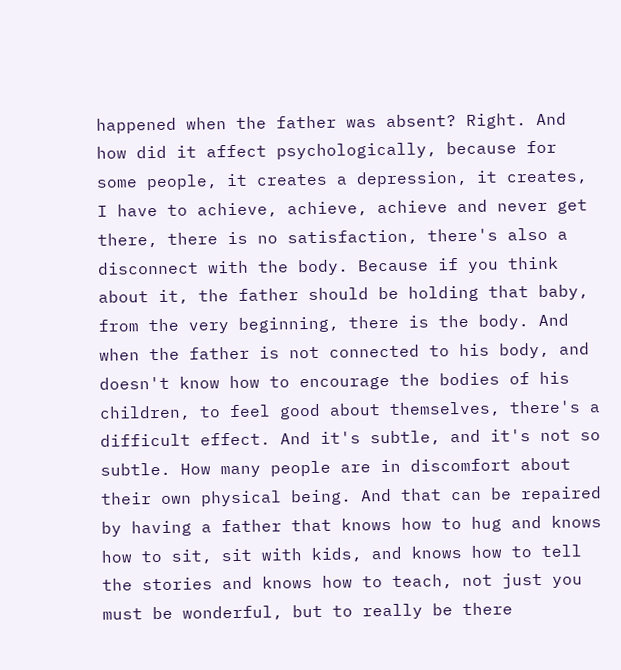happened when the father was absent? Right. And how did it affect psychologically, because for some people, it creates a depression, it creates, I have to achieve, achieve, achieve and never get there, there is no satisfaction, there's also a disconnect with the body. Because if you think about it, the father should be holding that baby, from the very beginning, there is the body. And when the father is not connected to his body, and doesn't know how to encourage the bodies of his children, to feel good about themselves, there's a difficult effect. And it's subtle, and it's not so subtle. How many people are in discomfort about their own physical being. And that can be repaired by having a father that knows how to hug and knows how to sit, sit with kids, and knows how to tell the stories and knows how to teach, not just you must be wonderful, but to really be there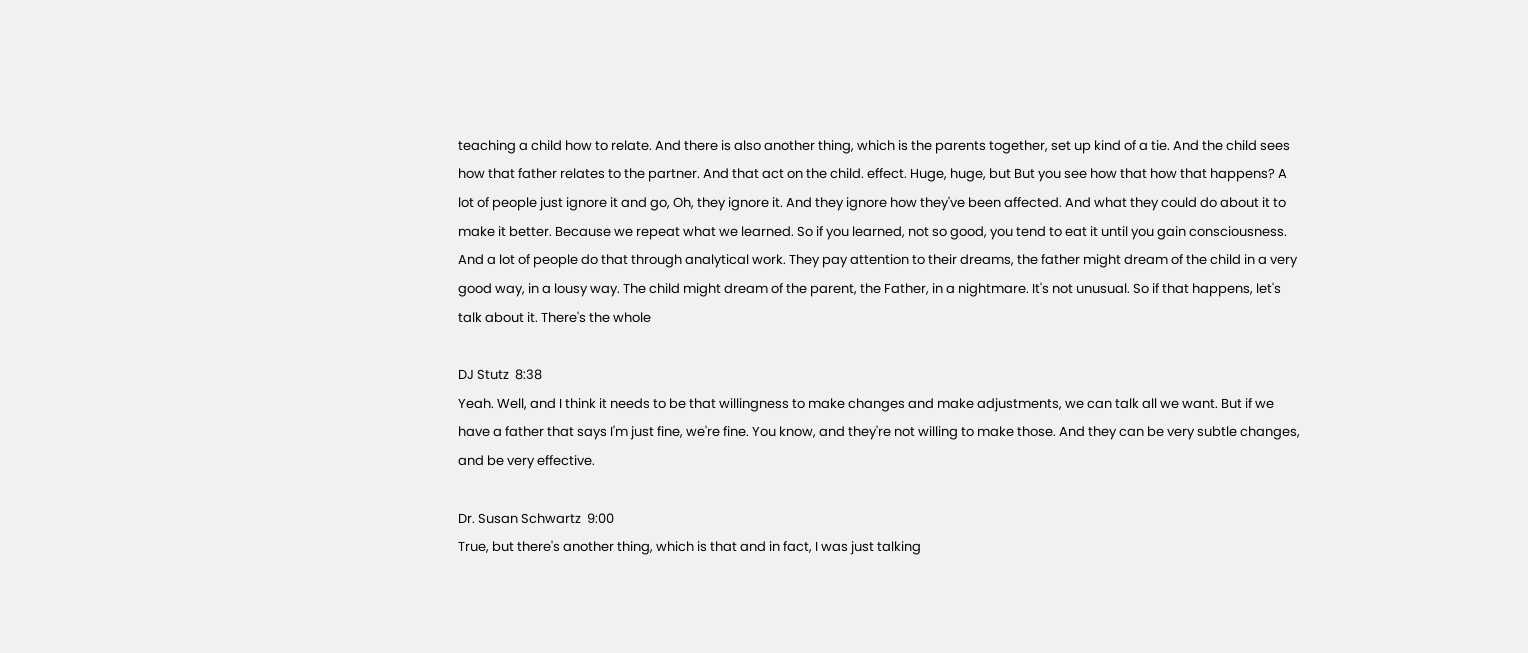teaching a child how to relate. And there is also another thing, which is the parents together, set up kind of a tie. And the child sees how that father relates to the partner. And that act on the child. effect. Huge, huge, but But you see how that how that happens? A lot of people just ignore it and go, Oh, they ignore it. And they ignore how they've been affected. And what they could do about it to make it better. Because we repeat what we learned. So if you learned, not so good, you tend to eat it until you gain consciousness. And a lot of people do that through analytical work. They pay attention to their dreams, the father might dream of the child in a very good way, in a lousy way. The child might dream of the parent, the Father, in a nightmare. It's not unusual. So if that happens, let's talk about it. There's the whole

DJ Stutz  8:38
Yeah. Well, and I think it needs to be that willingness to make changes and make adjustments, we can talk all we want. But if we have a father that says I'm just fine, we're fine. You know, and they're not willing to make those. And they can be very subtle changes, and be very effective.

Dr. Susan Schwartz  9:00
True, but there's another thing, which is that and in fact, I was just talking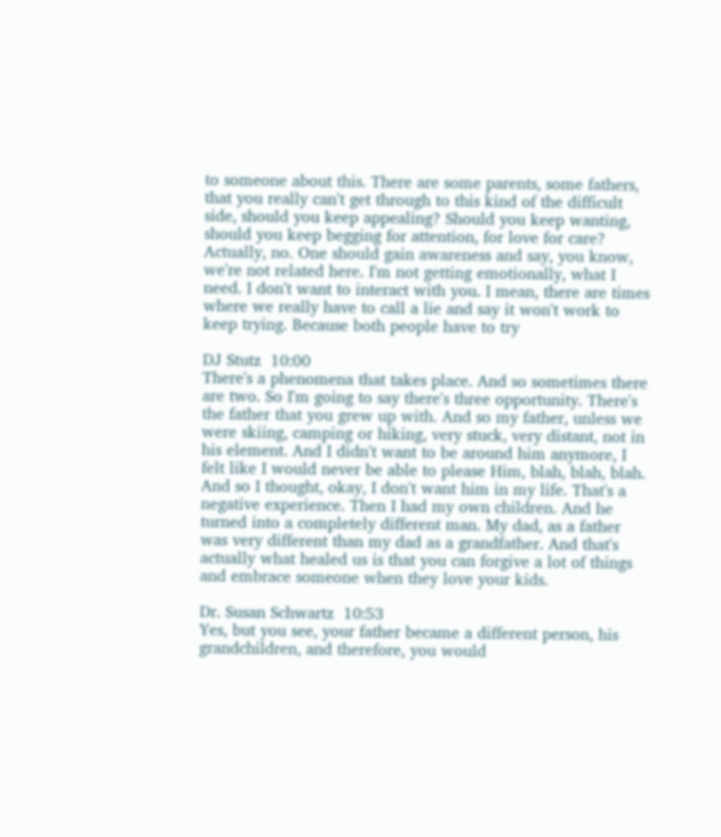to someone about this. There are some parents, some fathers, that you really can't get through to this kind of the difficult side, should you keep appealing? Should you keep wanting, should you keep begging for attention, for love for care? Actually, no. One should gain awareness and say, you know, we're not related here. I'm not getting emotionally, what I need. I don't want to interact with you. I mean, there are times where we really have to call a lie and say it won't work to keep trying. Because both people have to try

DJ Stutz  10:00
There's a phenomena that takes place. And so sometimes there are two. So I'm going to say there's three opportunity. There's the father that you grew up with. And so my father, unless we were skiing, camping or hiking, very stuck, very distant, not in his element. And I didn't want to be around him anymore, I felt like I would never be able to please Him, blah, blah, blah. And so I thought, okay, I don't want him in my life. That's a negative experience. Then I had my own children. And he turned into a completely different man. My dad, as a father was very different than my dad as a grandfather. And that's actually what healed us is that you can forgive a lot of things and embrace someone when they love your kids.

Dr. Susan Schwartz  10:53
Yes, but you see, your father became a different person, his grandchildren, and therefore, you would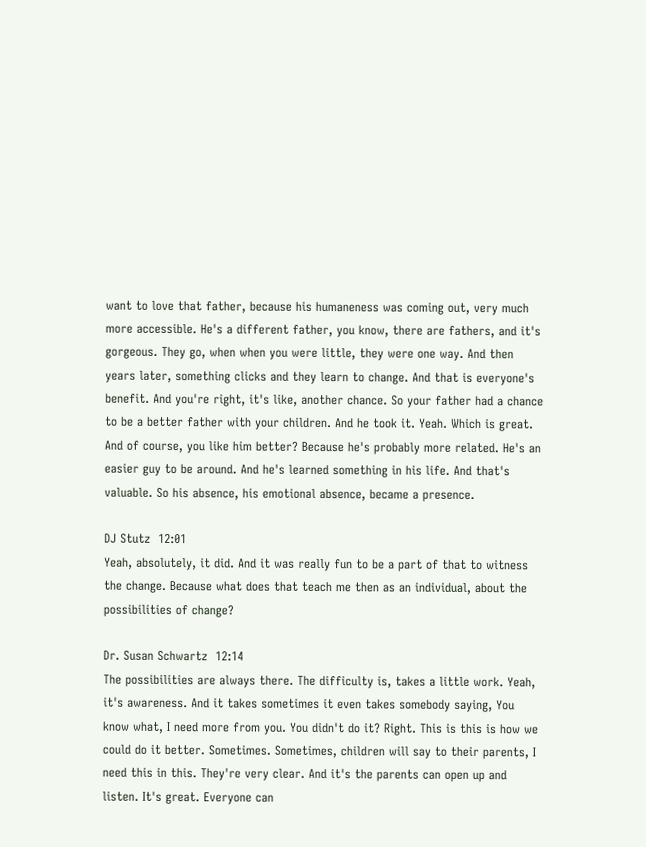want to love that father, because his humaneness was coming out, very much more accessible. He's a different father, you know, there are fathers, and it's gorgeous. They go, when when you were little, they were one way. And then years later, something clicks and they learn to change. And that is everyone's benefit. And you're right, it's like, another chance. So your father had a chance to be a better father with your children. And he took it. Yeah. Which is great. And of course, you like him better? Because he's probably more related. He's an easier guy to be around. And he's learned something in his life. And that's valuable. So his absence, his emotional absence, became a presence.

DJ Stutz  12:01
Yeah, absolutely, it did. And it was really fun to be a part of that to witness the change. Because what does that teach me then as an individual, about the possibilities of change?

Dr. Susan Schwartz  12:14
The possibilities are always there. The difficulty is, takes a little work. Yeah, it's awareness. And it takes sometimes it even takes somebody saying, You know what, I need more from you. You didn't do it? Right. This is this is how we could do it better. Sometimes. Sometimes, children will say to their parents, I need this in this. They're very clear. And it's the parents can open up and listen. It's great. Everyone can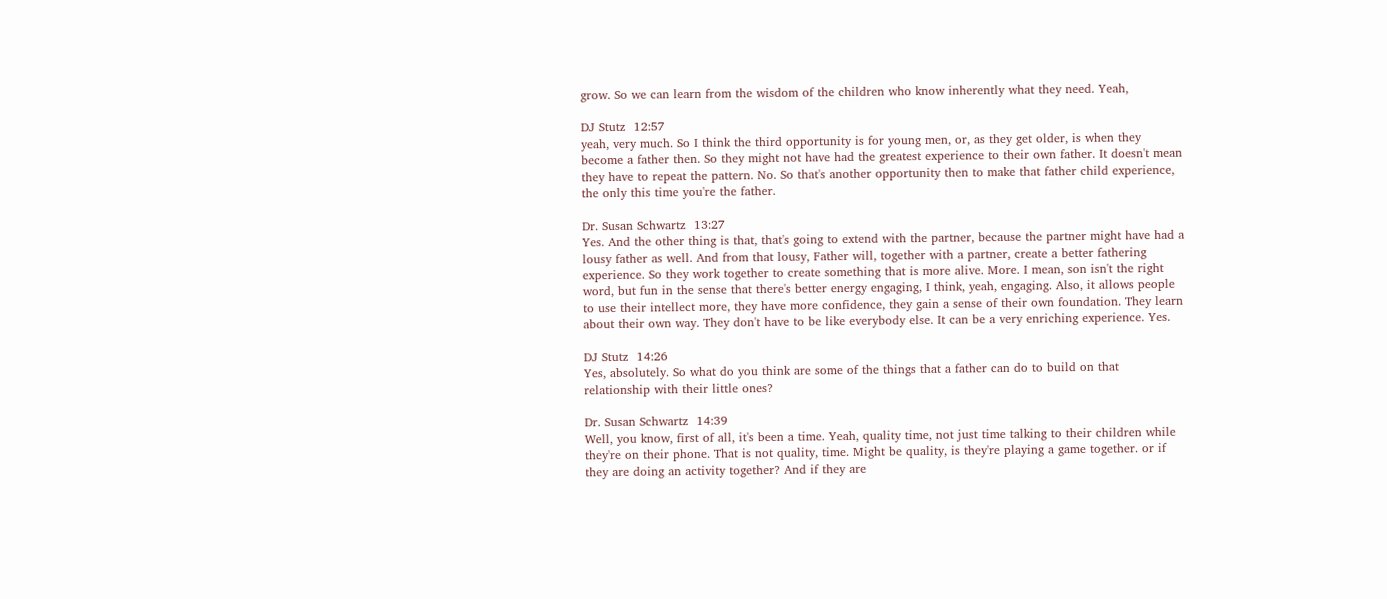grow. So we can learn from the wisdom of the children who know inherently what they need. Yeah,

DJ Stutz  12:57
yeah, very much. So I think the third opportunity is for young men, or, as they get older, is when they become a father then. So they might not have had the greatest experience to their own father. It doesn't mean they have to repeat the pattern. No. So that's another opportunity then to make that father child experience, the only this time you're the father.

Dr. Susan Schwartz  13:27
Yes. And the other thing is that, that's going to extend with the partner, because the partner might have had a lousy father as well. And from that lousy, Father will, together with a partner, create a better fathering experience. So they work together to create something that is more alive. More. I mean, son isn't the right word, but fun in the sense that there's better energy engaging, I think, yeah, engaging. Also, it allows people to use their intellect more, they have more confidence, they gain a sense of their own foundation. They learn about their own way. They don't have to be like everybody else. It can be a very enriching experience. Yes.

DJ Stutz  14:26
Yes, absolutely. So what do you think are some of the things that a father can do to build on that relationship with their little ones?

Dr. Susan Schwartz  14:39
Well, you know, first of all, it's been a time. Yeah, quality time, not just time talking to their children while they're on their phone. That is not quality, time. Might be quality, is they're playing a game together. or if they are doing an activity together? And if they are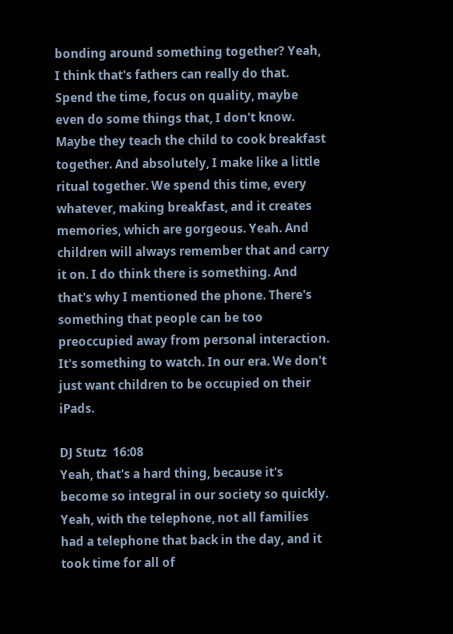bonding around something together? Yeah, I think that's fathers can really do that. Spend the time, focus on quality, maybe even do some things that, I don't know. Maybe they teach the child to cook breakfast together. And absolutely, I make like a little ritual together. We spend this time, every whatever, making breakfast, and it creates memories, which are gorgeous. Yeah. And children will always remember that and carry it on. I do think there is something. And that's why I mentioned the phone. There's something that people can be too preoccupied away from personal interaction. It's something to watch. In our era. We don't just want children to be occupied on their iPads.

DJ Stutz  16:08
Yeah, that's a hard thing, because it's become so integral in our society so quickly. Yeah, with the telephone, not all families had a telephone that back in the day, and it took time for all of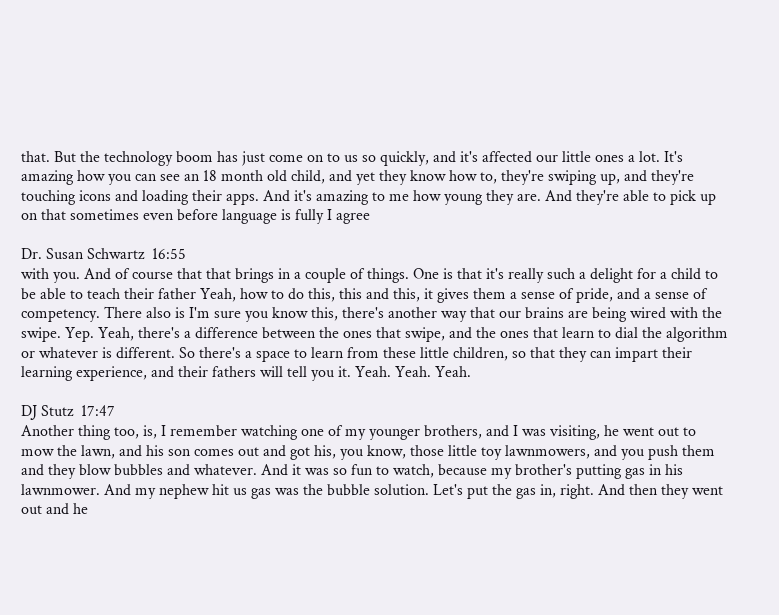that. But the technology boom has just come on to us so quickly, and it's affected our little ones a lot. It's amazing how you can see an 18 month old child, and yet they know how to, they're swiping up, and they're touching icons and loading their apps. And it's amazing to me how young they are. And they're able to pick up on that sometimes even before language is fully I agree

Dr. Susan Schwartz  16:55
with you. And of course that that brings in a couple of things. One is that it's really such a delight for a child to be able to teach their father Yeah, how to do this, this and this, it gives them a sense of pride, and a sense of competency. There also is I'm sure you know this, there's another way that our brains are being wired with the swipe. Yep. Yeah, there's a difference between the ones that swipe, and the ones that learn to dial the algorithm or whatever is different. So there's a space to learn from these little children, so that they can impart their learning experience, and their fathers will tell you it. Yeah. Yeah. Yeah.

DJ Stutz  17:47
Another thing too, is, I remember watching one of my younger brothers, and I was visiting, he went out to mow the lawn, and his son comes out and got his, you know, those little toy lawnmowers, and you push them and they blow bubbles and whatever. And it was so fun to watch, because my brother's putting gas in his lawnmower. And my nephew hit us gas was the bubble solution. Let's put the gas in, right. And then they went out and he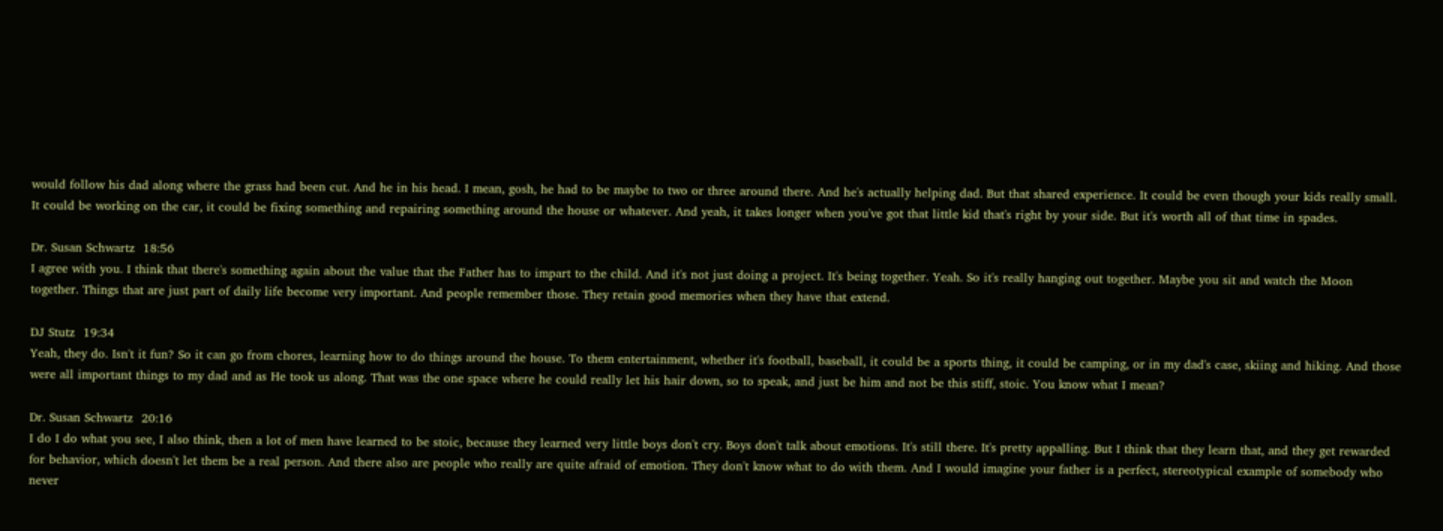would follow his dad along where the grass had been cut. And he in his head. I mean, gosh, he had to be maybe to two or three around there. And he's actually helping dad. But that shared experience. It could be even though your kids really small. It could be working on the car, it could be fixing something and repairing something around the house or whatever. And yeah, it takes longer when you've got that little kid that's right by your side. But it's worth all of that time in spades.

Dr. Susan Schwartz  18:56
I agree with you. I think that there's something again about the value that the Father has to impart to the child. And it's not just doing a project. It's being together. Yeah. So it's really hanging out together. Maybe you sit and watch the Moon together. Things that are just part of daily life become very important. And people remember those. They retain good memories when they have that extend.

DJ Stutz  19:34
Yeah, they do. Isn't it fun? So it can go from chores, learning how to do things around the house. To them entertainment, whether it's football, baseball, it could be a sports thing, it could be camping, or in my dad's case, skiing and hiking. And those were all important things to my dad and as He took us along. That was the one space where he could really let his hair down, so to speak, and just be him and not be this stiff, stoic. You know what I mean?

Dr. Susan Schwartz  20:16
I do I do what you see, I also think, then a lot of men have learned to be stoic, because they learned very little boys don't cry. Boys don't talk about emotions. It's still there. It's pretty appalling. But I think that they learn that, and they get rewarded for behavior, which doesn't let them be a real person. And there also are people who really are quite afraid of emotion. They don't know what to do with them. And I would imagine your father is a perfect, stereotypical example of somebody who never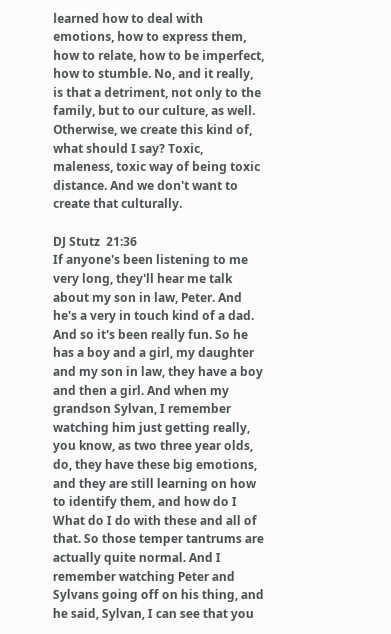learned how to deal with emotions, how to express them, how to relate, how to be imperfect, how to stumble. No, and it really, is that a detriment, not only to the family, but to our culture, as well. Otherwise, we create this kind of, what should I say? Toxic, maleness, toxic way of being toxic distance. And we don't want to create that culturally.

DJ Stutz  21:36
If anyone's been listening to me very long, they'll hear me talk about my son in law, Peter. And he's a very in touch kind of a dad. And so it's been really fun. So he has a boy and a girl, my daughter and my son in law, they have a boy and then a girl. And when my grandson Sylvan, I remember watching him just getting really, you know, as two three year olds, do, they have these big emotions, and they are still learning on how to identify them, and how do I What do I do with these and all of that. So those temper tantrums are actually quite normal. And I remember watching Peter and Sylvans going off on his thing, and he said, Sylvan, I can see that you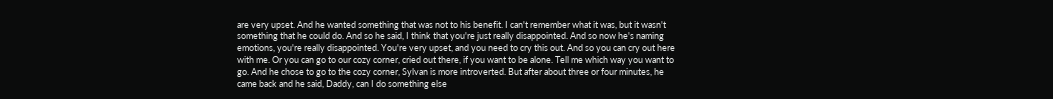are very upset. And he wanted something that was not to his benefit. I can't remember what it was, but it wasn't something that he could do. And so he said, I think that you're just really disappointed. And so now he's naming emotions, you're really disappointed. You're very upset, and you need to cry this out. And so you can cry out here with me. Or you can go to our cozy corner, cried out there, if you want to be alone. Tell me which way you want to go. And he chose to go to the cozy corner, Sylvan is more introverted. But after about three or four minutes, he came back and he said, Daddy, can I do something else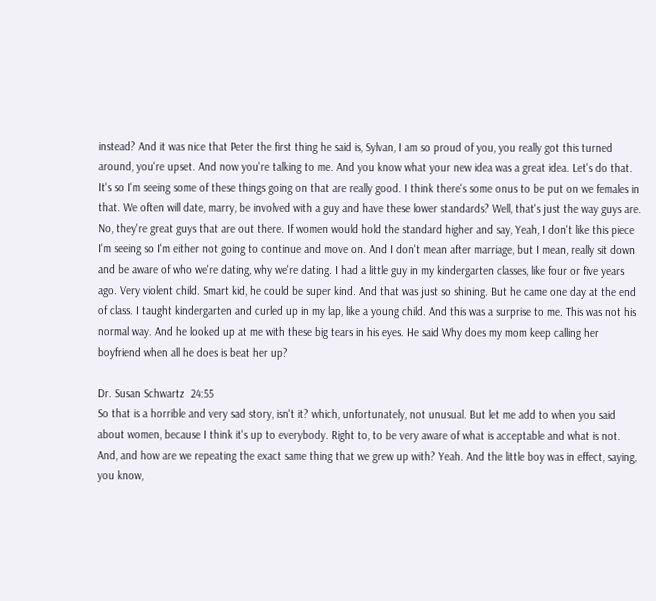instead? And it was nice that Peter the first thing he said is, Sylvan, I am so proud of you, you really got this turned around, you're upset. And now you're talking to me. And you know what your new idea was a great idea. Let's do that. It's so I'm seeing some of these things going on that are really good. I think there's some onus to be put on we females in that. We often will date, marry, be involved with a guy and have these lower standards? Well, that's just the way guys are. No, they're great guys that are out there. If women would hold the standard higher and say, Yeah, I don't like this piece I'm seeing so I'm either not going to continue and move on. And I don't mean after marriage, but I mean, really sit down and be aware of who we're dating, why we're dating. I had a little guy in my kindergarten classes, like four or five years ago. Very violent child. Smart kid, he could be super kind. And that was just so shining. But he came one day at the end of class. I taught kindergarten and curled up in my lap, like a young child. And this was a surprise to me. This was not his normal way. And he looked up at me with these big tears in his eyes. He said Why does my mom keep calling her boyfriend when all he does is beat her up?

Dr. Susan Schwartz  24:55
So that is a horrible and very sad story, isn't it? which, unfortunately, not unusual. But let me add to when you said about women, because I think it's up to everybody. Right to, to be very aware of what is acceptable and what is not. And, and how are we repeating the exact same thing that we grew up with? Yeah. And the little boy was in effect, saying, you know,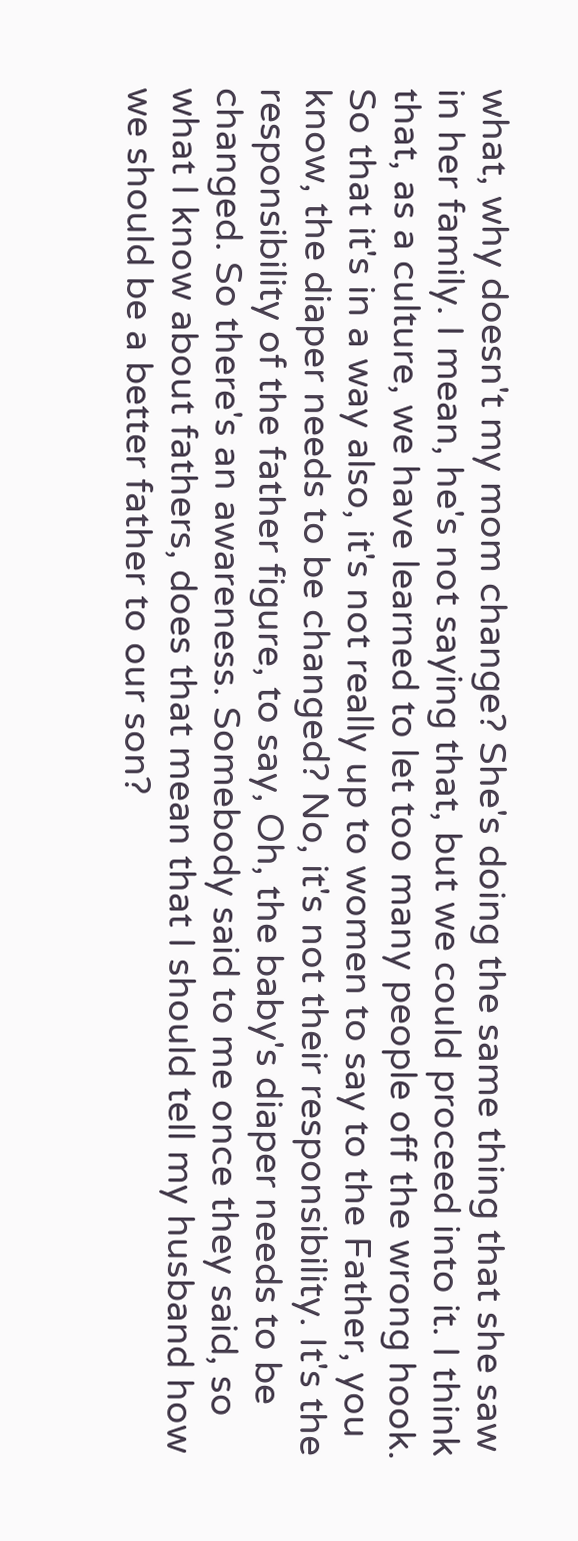what, why doesn't my mom change? She's doing the same thing that she saw in her family. I mean, he's not saying that, but we could proceed into it. I think that, as a culture, we have learned to let too many people off the wrong hook. So that it's in a way also, it's not really up to women to say to the Father, you know, the diaper needs to be changed? No, it's not their responsibility. It's the responsibility of the father figure, to say, Oh, the baby's diaper needs to be changed. So there's an awareness. Somebody said to me once they said, so what I know about fathers, does that mean that I should tell my husband how we should be a better father to our son?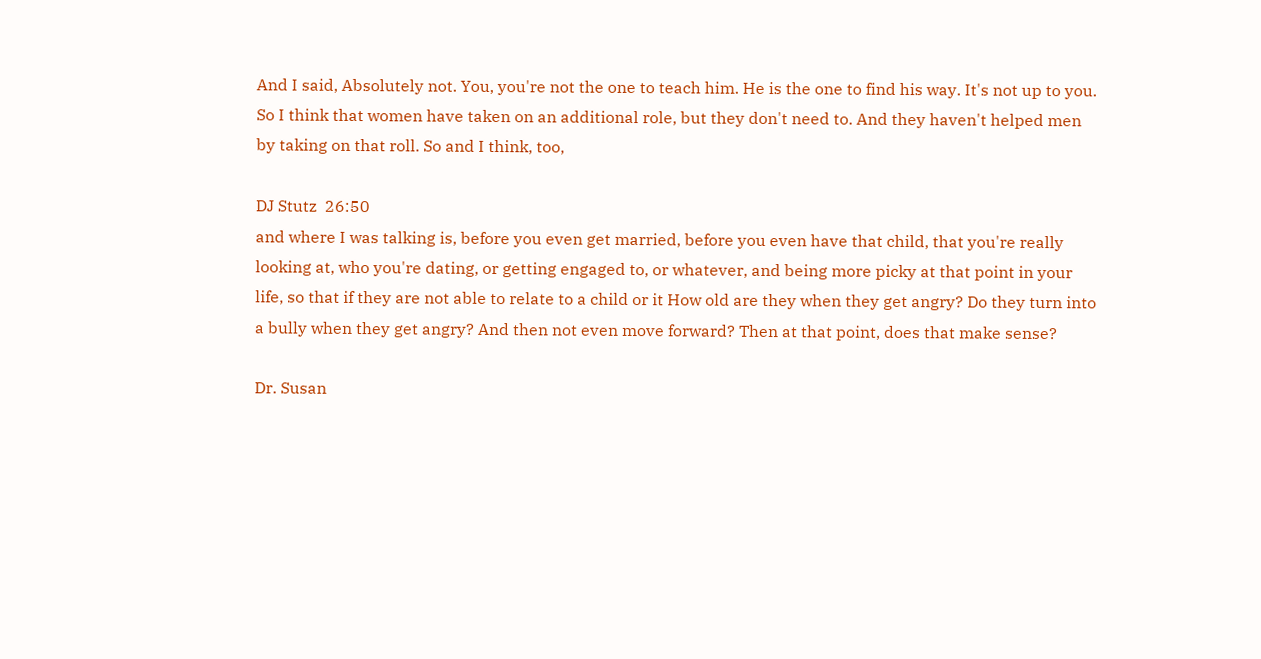And I said, Absolutely not. You, you're not the one to teach him. He is the one to find his way. It's not up to you. So I think that women have taken on an additional role, but they don't need to. And they haven't helped men by taking on that roll. So and I think, too,

DJ Stutz  26:50
and where I was talking is, before you even get married, before you even have that child, that you're really looking at, who you're dating, or getting engaged to, or whatever, and being more picky at that point in your life, so that if they are not able to relate to a child or it How old are they when they get angry? Do they turn into a bully when they get angry? And then not even move forward? Then at that point, does that make sense?

Dr. Susan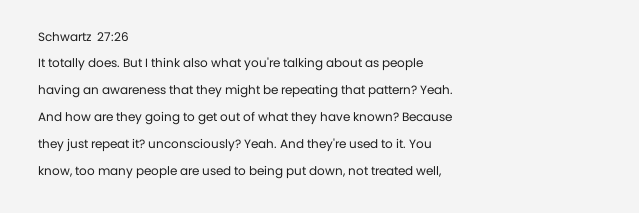Schwartz  27:26
It totally does. But I think also what you're talking about as people having an awareness that they might be repeating that pattern? Yeah. And how are they going to get out of what they have known? Because they just repeat it? unconsciously? Yeah. And they're used to it. You know, too many people are used to being put down, not treated well,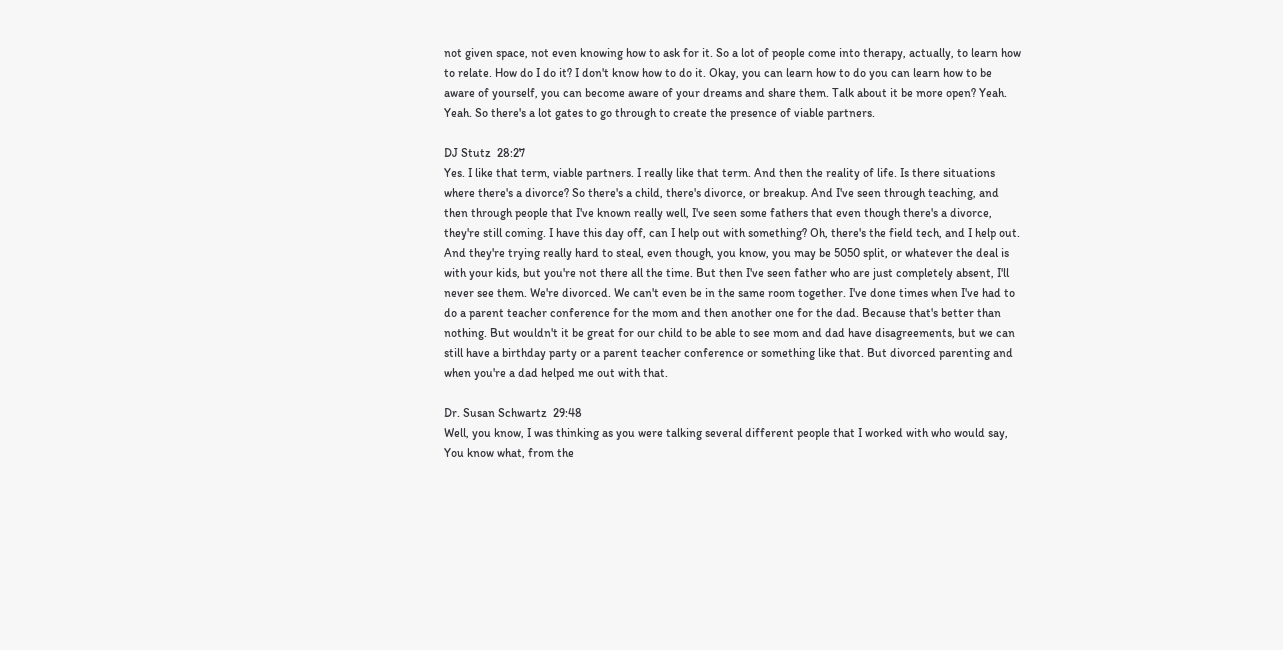not given space, not even knowing how to ask for it. So a lot of people come into therapy, actually, to learn how to relate. How do I do it? I don't know how to do it. Okay, you can learn how to do you can learn how to be aware of yourself, you can become aware of your dreams and share them. Talk about it be more open? Yeah. Yeah. So there's a lot gates to go through to create the presence of viable partners.

DJ Stutz  28:27
Yes. I like that term, viable partners. I really like that term. And then the reality of life. Is there situations where there's a divorce? So there's a child, there's divorce, or breakup. And I've seen through teaching, and then through people that I've known really well, I've seen some fathers that even though there's a divorce, they're still coming. I have this day off, can I help out with something? Oh, there's the field tech, and I help out. And they're trying really hard to steal, even though, you know, you may be 5050 split, or whatever the deal is with your kids, but you're not there all the time. But then I've seen father who are just completely absent, I'll never see them. We're divorced. We can't even be in the same room together. I've done times when I've had to do a parent teacher conference for the mom and then another one for the dad. Because that's better than nothing. But wouldn't it be great for our child to be able to see mom and dad have disagreements, but we can still have a birthday party or a parent teacher conference or something like that. But divorced parenting and when you're a dad helped me out with that.

Dr. Susan Schwartz  29:48
Well, you know, I was thinking as you were talking several different people that I worked with who would say, You know what, from the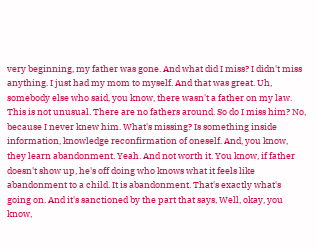very beginning, my father was gone. And what did I miss? I didn't miss anything. I just had my mom to myself. And that was great. Uh, somebody else who said, you know, there wasn't a father on my law. This is not unusual. There are no fathers around. So do I miss him? No, because I never knew him. What's missing? Is something inside information, knowledge reconfirmation of oneself. And, you know, they learn abandonment. Yeah. And not worth it. You know, if father doesn't show up, he's off doing who knows what it feels like abandonment to a child. It is abandonment. That's exactly what's going on. And it's sanctioned by the part that says, Well, okay, you know,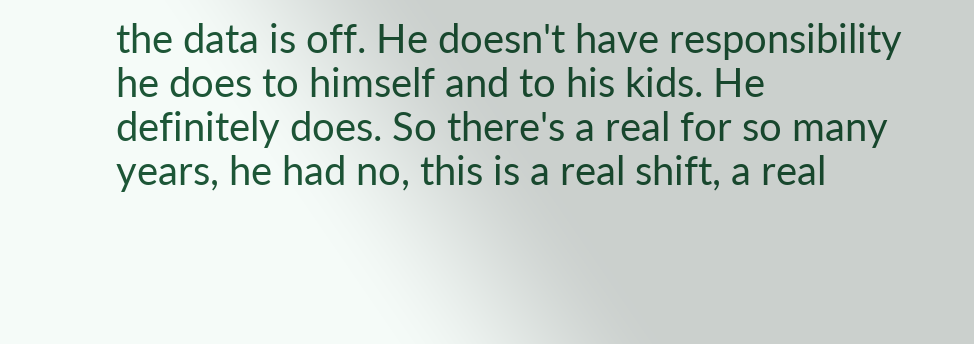the data is off. He doesn't have responsibility he does to himself and to his kids. He definitely does. So there's a real for so many years, he had no, this is a real shift, a real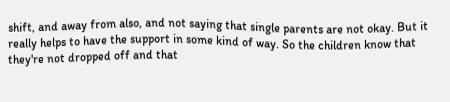shift, and away from also, and not saying that single parents are not okay. But it really helps to have the support in some kind of way. So the children know that they're not dropped off and that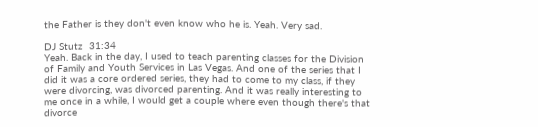the Father is they don't even know who he is. Yeah. Very sad.

DJ Stutz  31:34
Yeah. Back in the day, I used to teach parenting classes for the Division of Family and Youth Services in Las Vegas. And one of the series that I did it was a core ordered series, they had to come to my class, if they were divorcing, was divorced parenting. And it was really interesting to me once in a while, I would get a couple where even though there's that divorce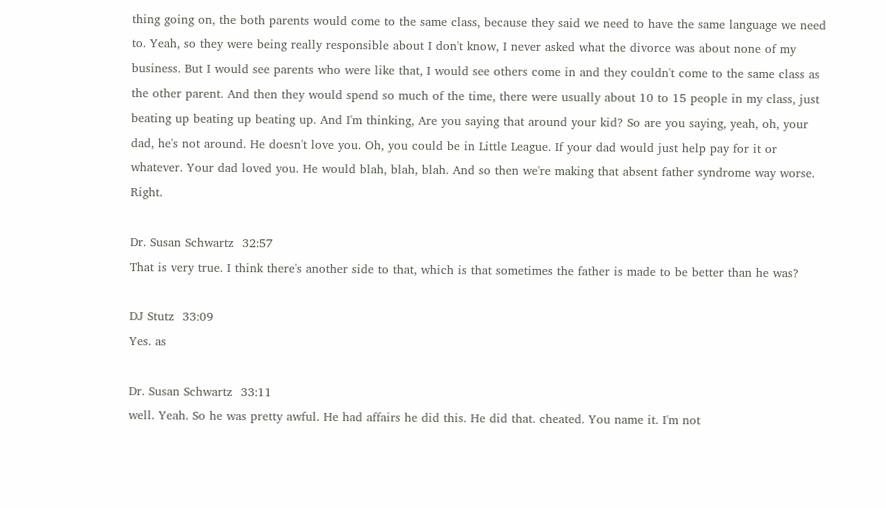thing going on, the both parents would come to the same class, because they said we need to have the same language we need to. Yeah, so they were being really responsible about I don't know, I never asked what the divorce was about none of my business. But I would see parents who were like that, I would see others come in and they couldn't come to the same class as the other parent. And then they would spend so much of the time, there were usually about 10 to 15 people in my class, just beating up beating up beating up. And I'm thinking, Are you saying that around your kid? So are you saying, yeah, oh, your dad, he's not around. He doesn't love you. Oh, you could be in Little League. If your dad would just help pay for it or whatever. Your dad loved you. He would blah, blah, blah. And so then we're making that absent father syndrome way worse. Right.

Dr. Susan Schwartz  32:57
That is very true. I think there's another side to that, which is that sometimes the father is made to be better than he was?

DJ Stutz  33:09
Yes. as

Dr. Susan Schwartz  33:11
well. Yeah. So he was pretty awful. He had affairs he did this. He did that. cheated. You name it. I'm not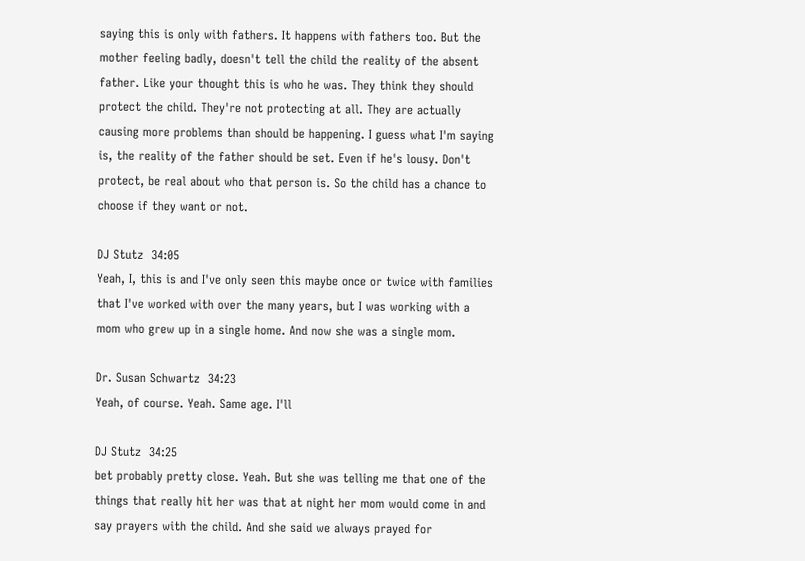saying this is only with fathers. It happens with fathers too. But the mother feeling badly, doesn't tell the child the reality of the absent father. Like your thought this is who he was. They think they should protect the child. They're not protecting at all. They are actually causing more problems than should be happening. I guess what I'm saying is, the reality of the father should be set. Even if he's lousy. Don't protect, be real about who that person is. So the child has a chance to choose if they want or not.

DJ Stutz  34:05
Yeah, I, this is and I've only seen this maybe once or twice with families that I've worked with over the many years, but I was working with a mom who grew up in a single home. And now she was a single mom.

Dr. Susan Schwartz  34:23
Yeah, of course. Yeah. Same age. I'll

DJ Stutz  34:25
bet probably pretty close. Yeah. But she was telling me that one of the things that really hit her was that at night her mom would come in and say prayers with the child. And she said we always prayed for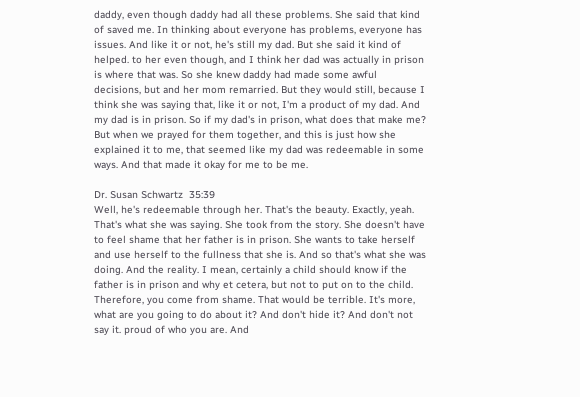daddy, even though daddy had all these problems. She said that kind of saved me. In thinking about everyone has problems, everyone has issues. And like it or not, he's still my dad. But she said it kind of helped. to her even though, and I think her dad was actually in prison is where that was. So she knew daddy had made some awful decisions, but and her mom remarried. But they would still, because I think she was saying that, like it or not, I'm a product of my dad. And my dad is in prison. So if my dad's in prison, what does that make me? But when we prayed for them together, and this is just how she explained it to me, that seemed like my dad was redeemable in some ways. And that made it okay for me to be me.

Dr. Susan Schwartz  35:39
Well, he's redeemable through her. That's the beauty. Exactly, yeah. That's what she was saying. She took from the story. She doesn't have to feel shame that her father is in prison. She wants to take herself and use herself to the fullness that she is. And so that's what she was doing. And the reality. I mean, certainly a child should know if the father is in prison and why et cetera, but not to put on to the child. Therefore, you come from shame. That would be terrible. It's more, what are you going to do about it? And don't hide it? And don't not say it. proud of who you are. And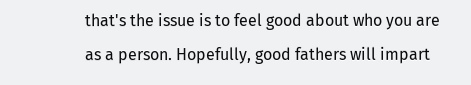that's the issue is to feel good about who you are as a person. Hopefully, good fathers will impart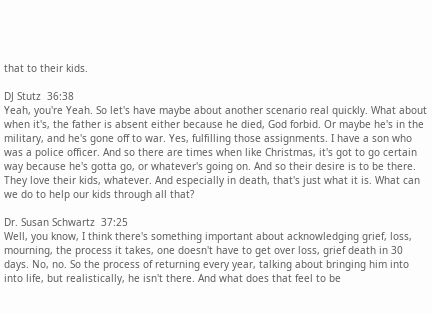that to their kids.

DJ Stutz  36:38
Yeah, you're Yeah. So let's have maybe about another scenario real quickly. What about when it's, the father is absent either because he died, God forbid. Or maybe he's in the military, and he's gone off to war. Yes, fulfilling those assignments. I have a son who was a police officer. And so there are times when like Christmas, it's got to go certain way because he's gotta go, or whatever's going on. And so their desire is to be there. They love their kids, whatever. And especially in death, that's just what it is. What can we do to help our kids through all that?

Dr. Susan Schwartz  37:25
Well, you know, I think there's something important about acknowledging grief, loss, mourning, the process it takes, one doesn't have to get over loss, grief death in 30 days. No, no. So the process of returning every year, talking about bringing him into into life, but realistically, he isn't there. And what does that feel to be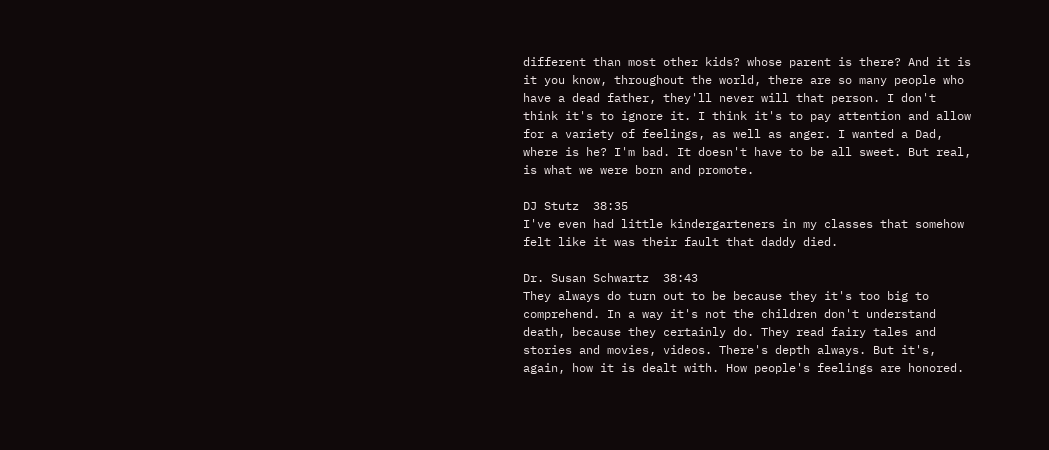different than most other kids? whose parent is there? And it is it you know, throughout the world, there are so many people who have a dead father, they'll never will that person. I don't think it's to ignore it. I think it's to pay attention and allow for a variety of feelings, as well as anger. I wanted a Dad, where is he? I'm bad. It doesn't have to be all sweet. But real, is what we were born and promote.

DJ Stutz  38:35
I've even had little kindergarteners in my classes that somehow felt like it was their fault that daddy died.

Dr. Susan Schwartz  38:43
They always do turn out to be because they it's too big to comprehend. In a way it's not the children don't understand death, because they certainly do. They read fairy tales and stories and movies, videos. There's depth always. But it's, again, how it is dealt with. How people's feelings are honored.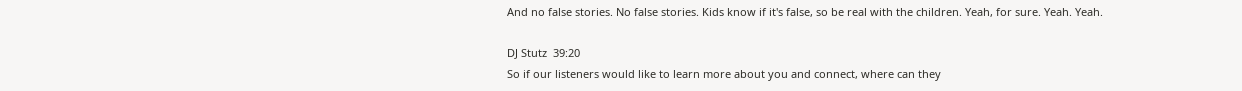And no false stories. No false stories. Kids know if it's false, so be real with the children. Yeah, for sure. Yeah. Yeah.

DJ Stutz  39:20
So if our listeners would like to learn more about you and connect, where can they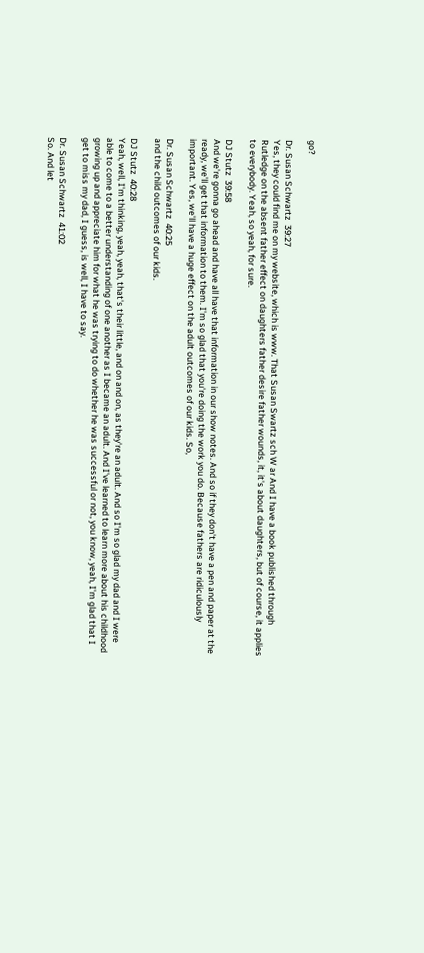go?

Dr. Susan Schwartz  39:27
Yes, they could find me on my website, which is www. That Susan Swartz sch W ar And I have a book published through Rutledge on the absent father effect on daughters father desire father wounds, it, it's about daughters, but of course, it applies to everybody. Yeah, so yeah, for sure.

DJ Stutz  39:58
And we're gonna go ahead and have all have that information in our show notes. And so if they don't have a pen and paper at the ready, we'll get that information to them. I'm so glad that you're doing the work you do. Because fathers are ridiculously important. Yes, we'll have a huge effect on the adult outcomes of our kids. So,

Dr. Susan Schwartz  40:25
and the child outcomes of our kids.

DJ Stutz  40:28
Yeah, well, I'm thinking, yeah, yeah, that's their little, and on and on, as they're an adult. And so I'm so glad my dad and I were able to come to a better understanding of one another as I became an adult. And I've learned to learn more about his childhood growing up and appreciate him for what he was trying to do whether he was successful or not, you know, yeah, I'm glad that I get to miss my dad, I guess, is well, I have to say.

Dr. Susan Schwartz  41:02
So. And let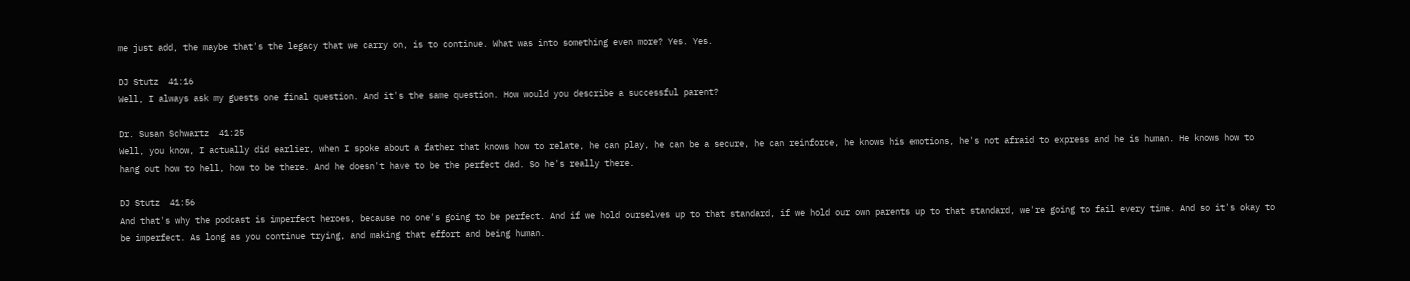me just add, the maybe that's the legacy that we carry on, is to continue. What was into something even more? Yes. Yes.

DJ Stutz  41:16
Well, I always ask my guests one final question. And it's the same question. How would you describe a successful parent?

Dr. Susan Schwartz  41:25
Well, you know, I actually did earlier, when I spoke about a father that knows how to relate, he can play, he can be a secure, he can reinforce, he knows his emotions, he's not afraid to express and he is human. He knows how to hang out how to hell, how to be there. And he doesn't have to be the perfect dad. So he's really there.

DJ Stutz  41:56
And that's why the podcast is imperfect heroes, because no one's going to be perfect. And if we hold ourselves up to that standard, if we hold our own parents up to that standard, we're going to fail every time. And so it's okay to be imperfect. As long as you continue trying, and making that effort and being human.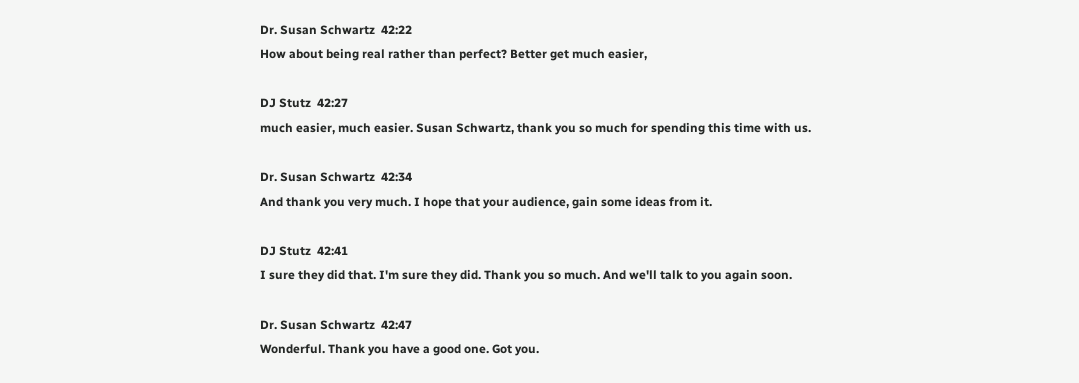Dr. Susan Schwartz  42:22
How about being real rather than perfect? Better get much easier,

DJ Stutz  42:27
much easier, much easier. Susan Schwartz, thank you so much for spending this time with us.

Dr. Susan Schwartz  42:34
And thank you very much. I hope that your audience, gain some ideas from it.

DJ Stutz  42:41
I sure they did that. I'm sure they did. Thank you so much. And we'll talk to you again soon.

Dr. Susan Schwartz  42:47
Wonderful. Thank you have a good one. Got you.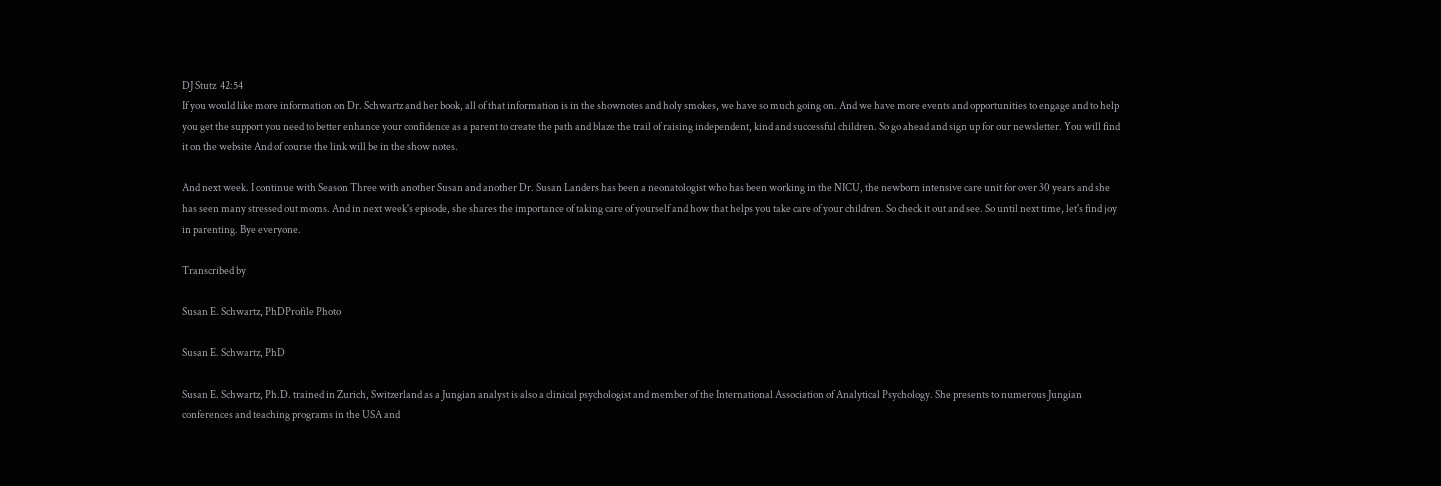DJ Stutz  42:54
If you would like more information on Dr. Schwartz and her book, all of that information is in the shownotes and holy smokes, we have so much going on. And we have more events and opportunities to engage and to help you get the support you need to better enhance your confidence as a parent to create the path and blaze the trail of raising independent, kind and successful children. So go ahead and sign up for our newsletter. You will find it on the website And of course the link will be in the show notes.

And next week. I continue with Season Three with another Susan and another Dr. Susan Landers has been a neonatologist who has been working in the NICU, the newborn intensive care unit for over 30 years and she has seen many stressed out moms. And in next week's episode, she shares the importance of taking care of yourself and how that helps you take care of your children. So check it out and see. So until next time, let's find joy in parenting. Bye everyone.

Transcribed by

Susan E. Schwartz, PhDProfile Photo

Susan E. Schwartz, PhD

Susan E. Schwartz, Ph.D. trained in Zurich, Switzerland as a Jungian analyst is also a clinical psychologist and member of the International Association of Analytical Psychology. She presents to numerous Jungian conferences and teaching programs in the USA and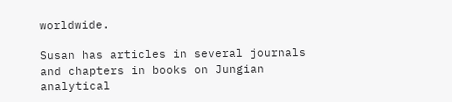worldwide.

Susan has articles in several journals and chapters in books on Jungian analytical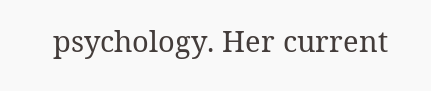psychology. Her current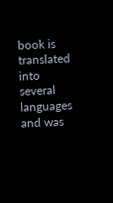book is translated into several languages and was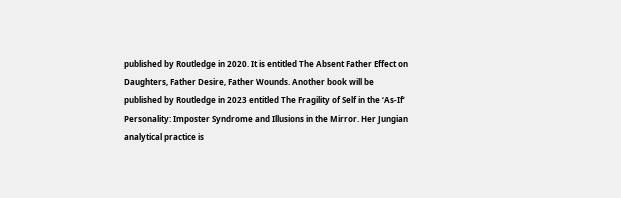published by Routledge in 2020. It is entitled The Absent Father Effect on Daughters, Father Desire, Father Wounds. Another book will be published by Routledge in 2023 entitled The Fragility of Self in the ‘As-If’ Personality: Imposter Syndrome and Illusions in the Mirror. Her Jungian analytical practice is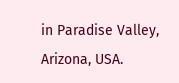in Paradise Valley, Arizona, USA.